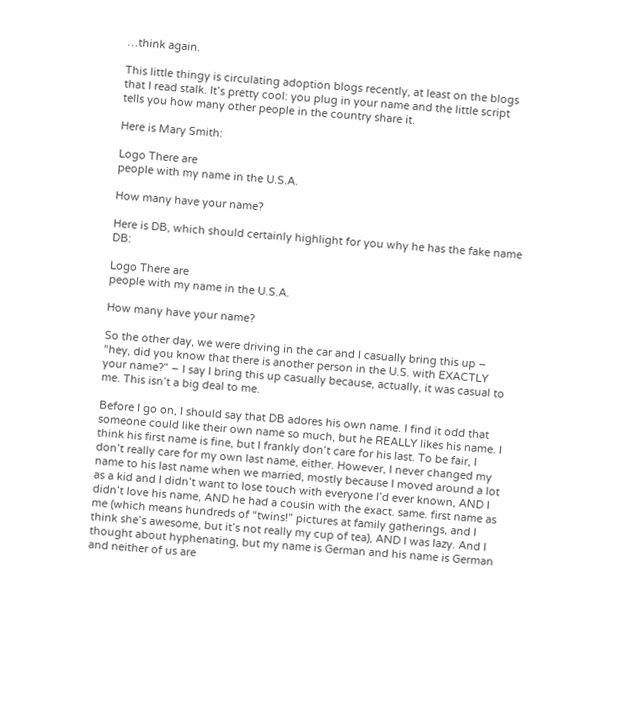…think again.

This little thingy is circulating adoption blogs recently, at least on the blogs that I read stalk. It’s pretty cool: you plug in your name and the little script tells you how many other people in the country share it.

Here is Mary Smith:

Logo There are
people with my name in the U.S.A.

How many have your name?

Here is DB, which should certainly highlight for you why he has the fake name DB:

Logo There are
people with my name in the U.S.A.

How many have your name?

So the other day, we were driving in the car and I casually bring this up – “hey, did you know that there is another person in the U.S. with EXACTLY your name?” – I say I bring this up casually because, actually, it was casual to me. This isn’t a big deal to me.

Before I go on, I should say that DB adores his own name. I find it odd that someone could like their own name so much, but he REALLY likes his name. I think his first name is fine, but I frankly don’t care for his last. To be fair, I don’t really care for my own last name, either. However, I never changed my name to his last name when we married, mostly because I moved around a lot as a kid and I didn’t want to lose touch with everyone I’d ever known, AND I didn’t love his name, AND he had a cousin with the exact. same. first name as me (which means hundreds of “twins!” pictures at family gatherings, and I think she’s awesome, but it’s not really my cup of tea), AND I was lazy. And I thought about hyphenating, but my name is German and his name is German and neither of us are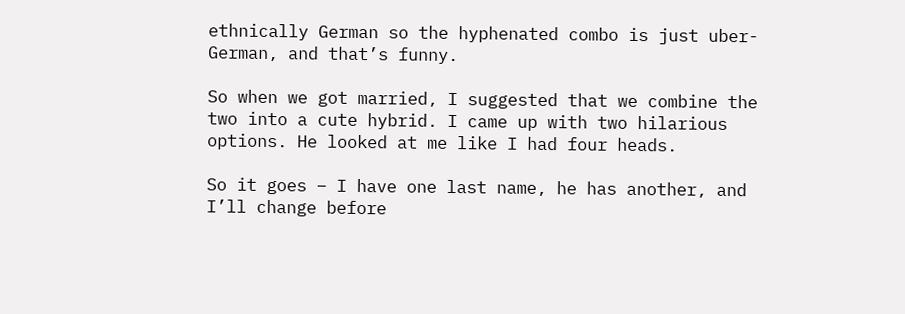ethnically German so the hyphenated combo is just uber-German, and that’s funny.

So when we got married, I suggested that we combine the two into a cute hybrid. I came up with two hilarious options. He looked at me like I had four heads.

So it goes – I have one last name, he has another, and I’ll change before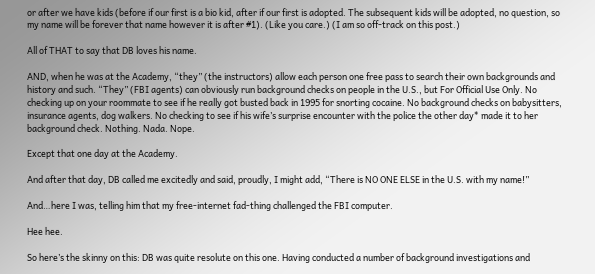or after we have kids (before if our first is a bio kid, after if our first is adopted. The subsequent kids will be adopted, no question, so my name will be forever that name however it is after #1). (Like you care.) (I am so off-track on this post.)

All of THAT to say that DB loves his name.

AND, when he was at the Academy, “they” (the instructors) allow each person one free pass to search their own backgrounds and history and such. “They” (FBI agents) can obviously run background checks on people in the U.S., but For Official Use Only. No checking up on your roommate to see if he really got busted back in 1995 for snorting cocaine. No background checks on babysitters, insurance agents, dog walkers. No checking to see if his wife’s surprise encounter with the police the other day* made it to her background check. Nothing. Nada. Nope.

Except that one day at the Academy.

And after that day, DB called me excitedly and said, proudly, I might add, “There is NO ONE ELSE in the U.S. with my name!”

And…here I was, telling him that my free-internet fad-thing challenged the FBI computer.

Hee hee.

So here’s the skinny on this: DB was quite resolute on this one. Having conducted a number of background investigations and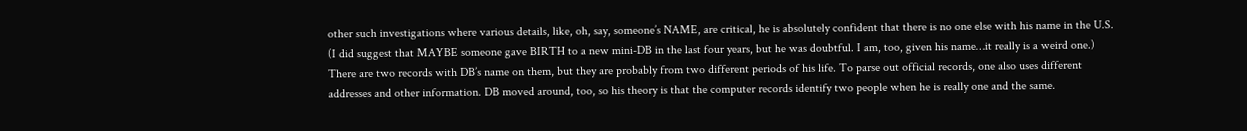other such investigations where various details, like, oh, say, someone’s NAME, are critical, he is absolutely confident that there is no one else with his name in the U.S. (I did suggest that MAYBE someone gave BIRTH to a new mini-DB in the last four years, but he was doubtful. I am, too, given his name…it really is a weird one.) There are two records with DB’s name on them, but they are probably from two different periods of his life. To parse out official records, one also uses different addresses and other information. DB moved around, too, so his theory is that the computer records identify two people when he is really one and the same.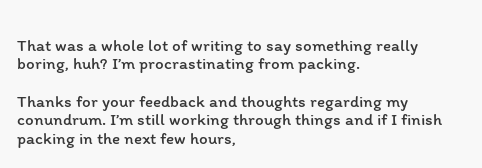That was a whole lot of writing to say something really boring, huh? I’m procrastinating from packing.

Thanks for your feedback and thoughts regarding my conundrum. I’m still working through things and if I finish packing in the next few hours,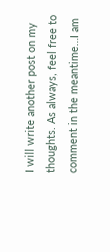I will write another post on my thoughts. As always, feel free to comment in the meantime…I am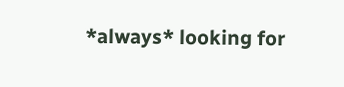*always* looking for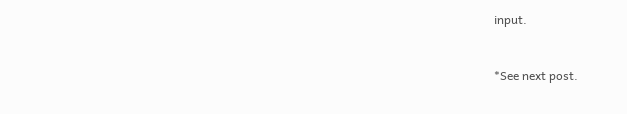input.


*See next post.